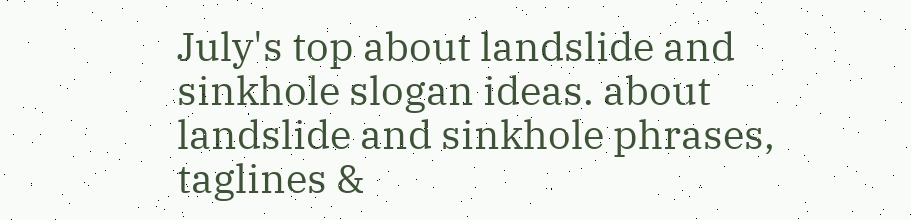July's top about landslide and sinkhole slogan ideas. about landslide and sinkhole phrases, taglines &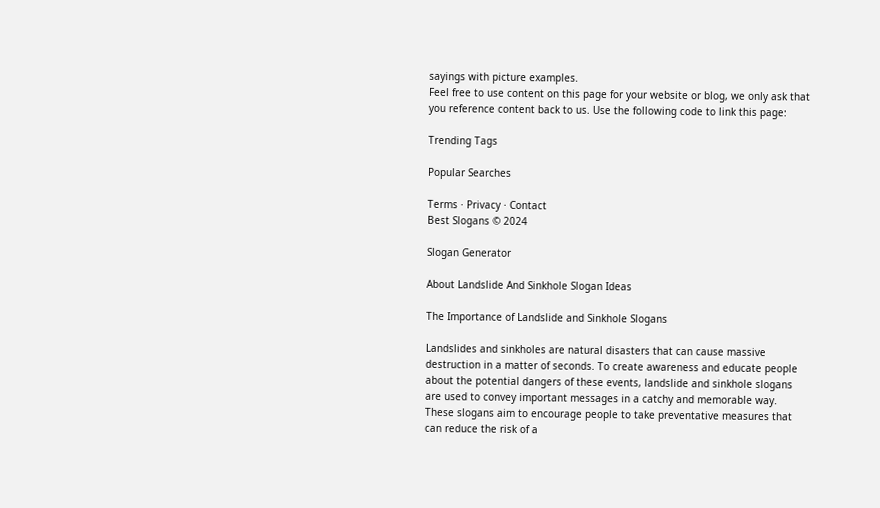sayings with picture examples.
Feel free to use content on this page for your website or blog, we only ask that you reference content back to us. Use the following code to link this page:

Trending Tags

Popular Searches

Terms · Privacy · Contact
Best Slogans © 2024

Slogan Generator

About Landslide And Sinkhole Slogan Ideas

The Importance of Landslide and Sinkhole Slogans

Landslides and sinkholes are natural disasters that can cause massive destruction in a matter of seconds. To create awareness and educate people about the potential dangers of these events, landslide and sinkhole slogans are used to convey important messages in a catchy and memorable way. These slogans aim to encourage people to take preventative measures that can reduce the risk of a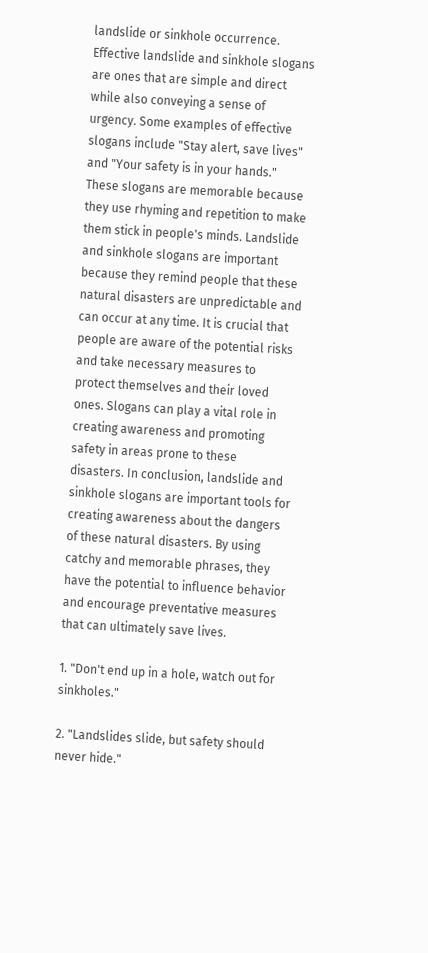landslide or sinkhole occurrence. Effective landslide and sinkhole slogans are ones that are simple and direct while also conveying a sense of urgency. Some examples of effective slogans include "Stay alert, save lives" and "Your safety is in your hands." These slogans are memorable because they use rhyming and repetition to make them stick in people's minds. Landslide and sinkhole slogans are important because they remind people that these natural disasters are unpredictable and can occur at any time. It is crucial that people are aware of the potential risks and take necessary measures to protect themselves and their loved ones. Slogans can play a vital role in creating awareness and promoting safety in areas prone to these disasters. In conclusion, landslide and sinkhole slogans are important tools for creating awareness about the dangers of these natural disasters. By using catchy and memorable phrases, they have the potential to influence behavior and encourage preventative measures that can ultimately save lives.

1. "Don't end up in a hole, watch out for sinkholes."

2. "Landslides slide, but safety should never hide."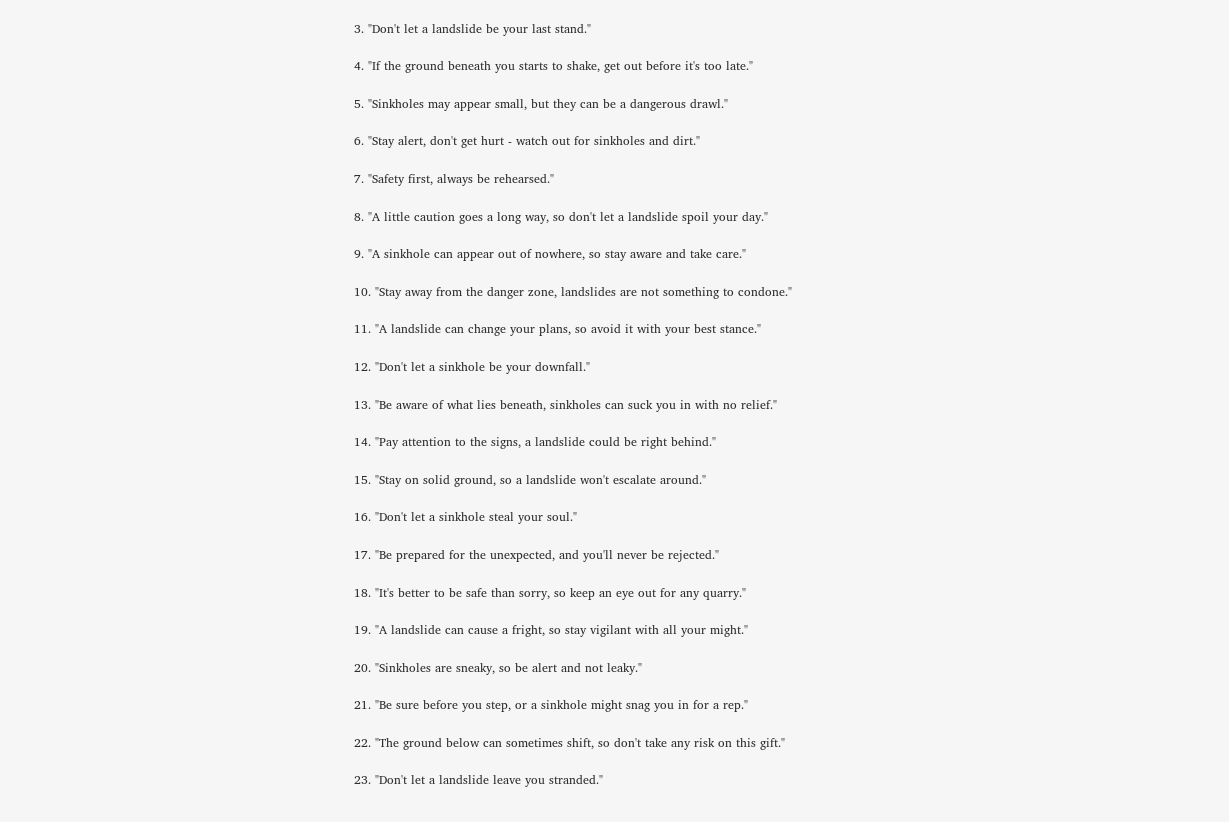3. "Don't let a landslide be your last stand."

4. "If the ground beneath you starts to shake, get out before it's too late."

5. "Sinkholes may appear small, but they can be a dangerous drawl."

6. "Stay alert, don't get hurt - watch out for sinkholes and dirt."

7. "Safety first, always be rehearsed."

8. "A little caution goes a long way, so don't let a landslide spoil your day."

9. "A sinkhole can appear out of nowhere, so stay aware and take care."

10. "Stay away from the danger zone, landslides are not something to condone."

11. "A landslide can change your plans, so avoid it with your best stance."

12. "Don't let a sinkhole be your downfall."

13. "Be aware of what lies beneath, sinkholes can suck you in with no relief."

14. "Pay attention to the signs, a landslide could be right behind."

15. "Stay on solid ground, so a landslide won't escalate around."

16. "Don't let a sinkhole steal your soul."

17. "Be prepared for the unexpected, and you'll never be rejected."

18. "It's better to be safe than sorry, so keep an eye out for any quarry."

19. "A landslide can cause a fright, so stay vigilant with all your might."

20. "Sinkholes are sneaky, so be alert and not leaky."

21. "Be sure before you step, or a sinkhole might snag you in for a rep."

22. "The ground below can sometimes shift, so don't take any risk on this gift."

23. "Don't let a landslide leave you stranded."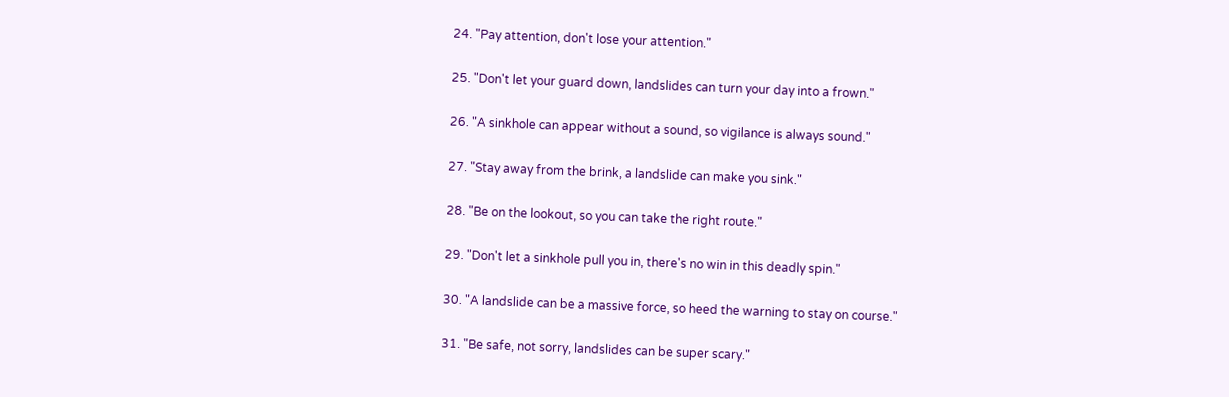24. "Pay attention, don't lose your attention."

25. "Don't let your guard down, landslides can turn your day into a frown."

26. "A sinkhole can appear without a sound, so vigilance is always sound."

27. "Stay away from the brink, a landslide can make you sink."

28. "Be on the lookout, so you can take the right route."

29. "Don't let a sinkhole pull you in, there's no win in this deadly spin."

30. "A landslide can be a massive force, so heed the warning to stay on course."

31. "Be safe, not sorry, landslides can be super scary."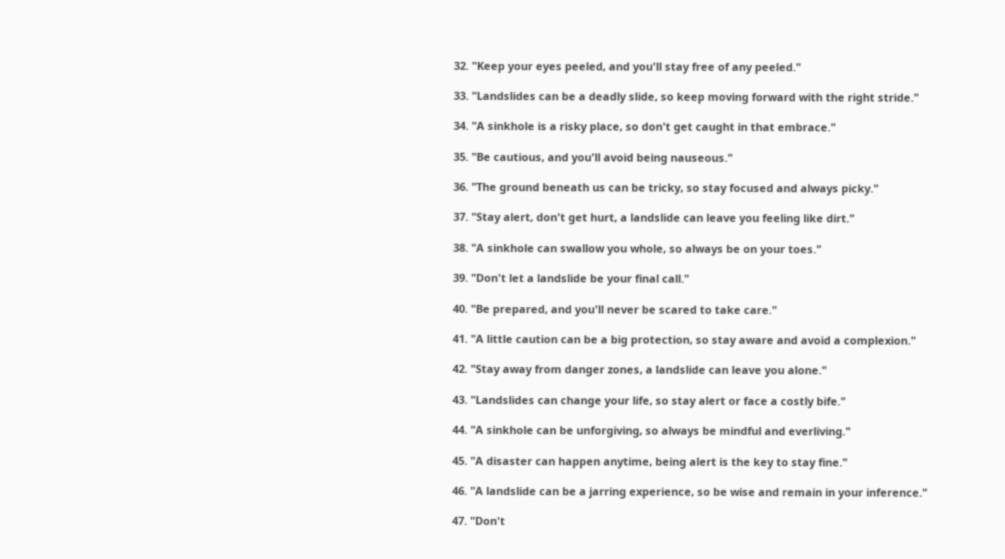32. "Keep your eyes peeled, and you'll stay free of any peeled."

33. "Landslides can be a deadly slide, so keep moving forward with the right stride."

34. "A sinkhole is a risky place, so don't get caught in that embrace."

35. "Be cautious, and you'll avoid being nauseous."

36. "The ground beneath us can be tricky, so stay focused and always picky."

37. "Stay alert, don't get hurt, a landslide can leave you feeling like dirt."

38. "A sinkhole can swallow you whole, so always be on your toes."

39. "Don't let a landslide be your final call."

40. "Be prepared, and you'll never be scared to take care."

41. "A little caution can be a big protection, so stay aware and avoid a complexion."

42. "Stay away from danger zones, a landslide can leave you alone."

43. "Landslides can change your life, so stay alert or face a costly bife."

44. "A sinkhole can be unforgiving, so always be mindful and everliving."

45. "A disaster can happen anytime, being alert is the key to stay fine."

46. "A landslide can be a jarring experience, so be wise and remain in your inference."

47. "Don't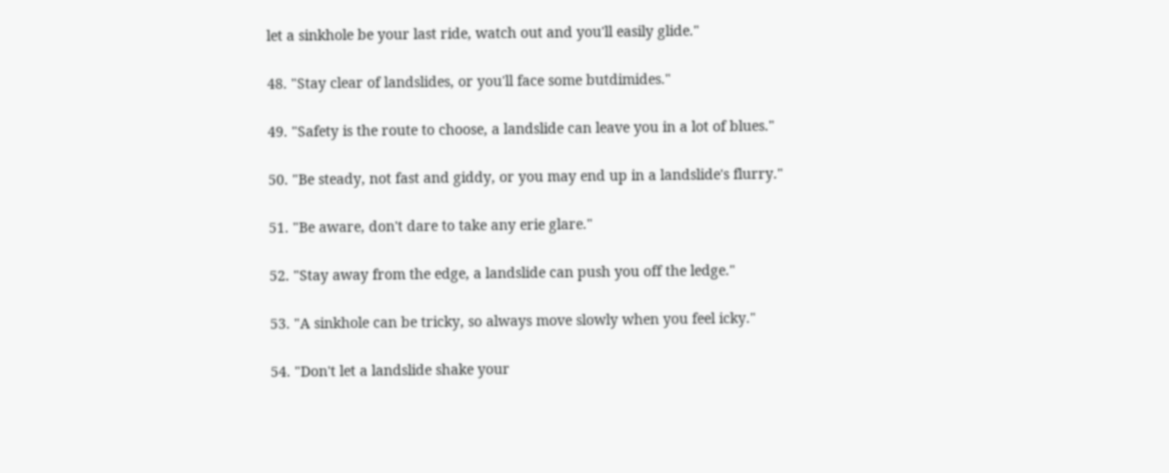let a sinkhole be your last ride, watch out and you'll easily glide."

48. "Stay clear of landslides, or you'll face some butdimides."

49. "Safety is the route to choose, a landslide can leave you in a lot of blues."

50. "Be steady, not fast and giddy, or you may end up in a landslide's flurry."

51. "Be aware, don't dare to take any erie glare."

52. "Stay away from the edge, a landslide can push you off the ledge."

53. "A sinkhole can be tricky, so always move slowly when you feel icky."

54. "Don't let a landslide shake your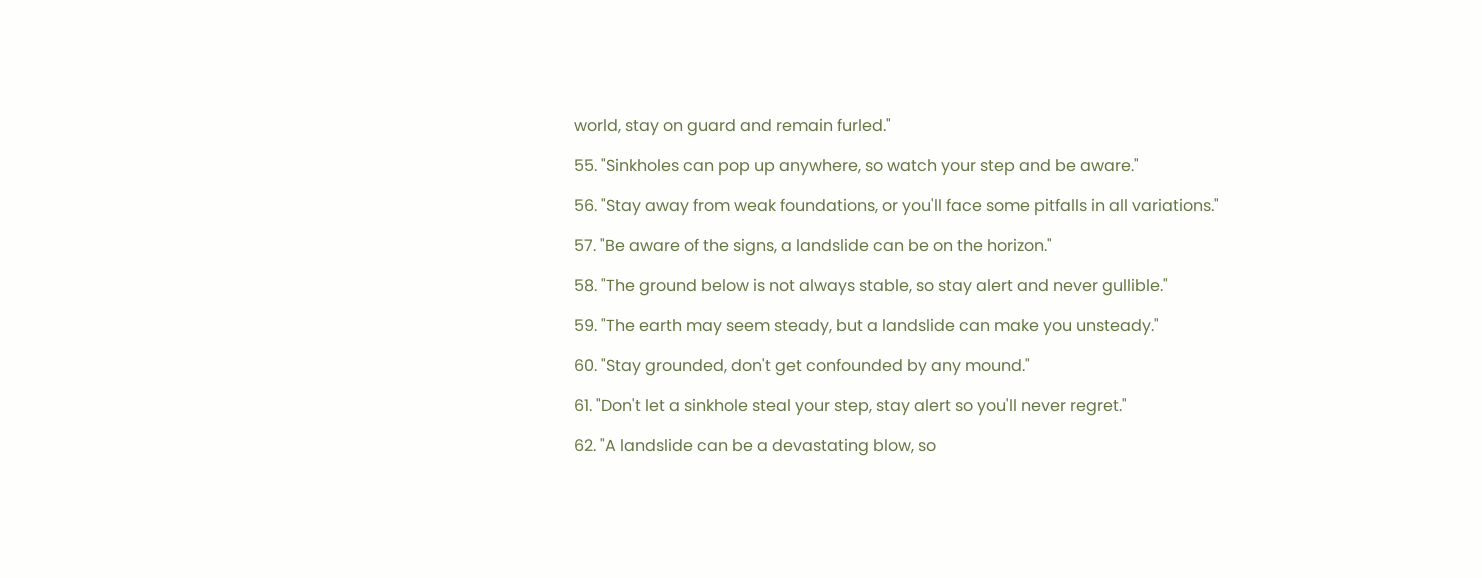world, stay on guard and remain furled."

55. "Sinkholes can pop up anywhere, so watch your step and be aware."

56. "Stay away from weak foundations, or you'll face some pitfalls in all variations."

57. "Be aware of the signs, a landslide can be on the horizon."

58. "The ground below is not always stable, so stay alert and never gullible."

59. "The earth may seem steady, but a landslide can make you unsteady."

60. "Stay grounded, don't get confounded by any mound."

61. "Don't let a sinkhole steal your step, stay alert so you'll never regret."

62. "A landslide can be a devastating blow, so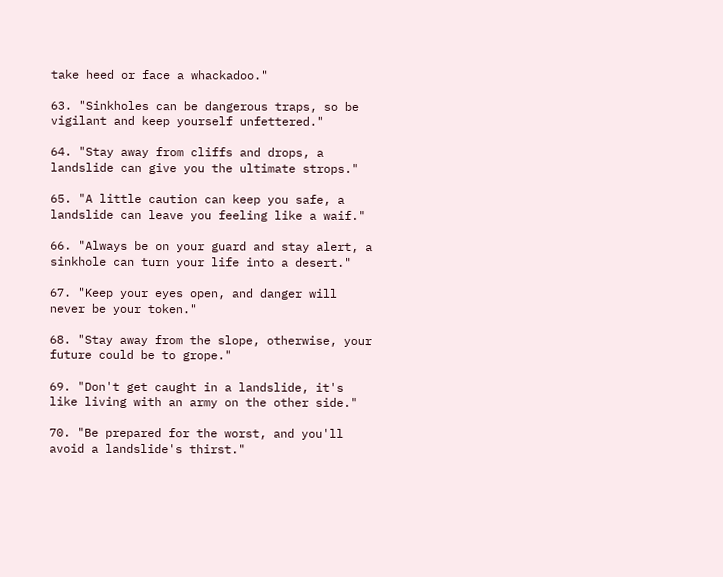take heed or face a whackadoo."

63. "Sinkholes can be dangerous traps, so be vigilant and keep yourself unfettered."

64. "Stay away from cliffs and drops, a landslide can give you the ultimate strops."

65. "A little caution can keep you safe, a landslide can leave you feeling like a waif."

66. "Always be on your guard and stay alert, a sinkhole can turn your life into a desert."

67. "Keep your eyes open, and danger will never be your token."

68. "Stay away from the slope, otherwise, your future could be to grope."

69. "Don't get caught in a landslide, it's like living with an army on the other side."

70. "Be prepared for the worst, and you'll avoid a landslide's thirst."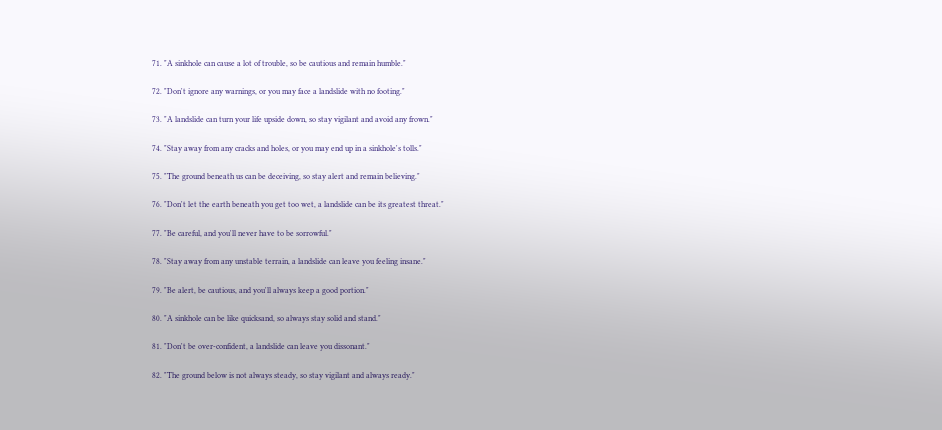71. "A sinkhole can cause a lot of trouble, so be cautious and remain humble."

72. "Don't ignore any warnings, or you may face a landslide with no footing."

73. "A landslide can turn your life upside down, so stay vigilant and avoid any frown."

74. "Stay away from any cracks and holes, or you may end up in a sinkhole's tolls."

75. "The ground beneath us can be deceiving, so stay alert and remain believing."

76. "Don't let the earth beneath you get too wet, a landslide can be its greatest threat."

77. "Be careful, and you'll never have to be sorrowful."

78. "Stay away from any unstable terrain, a landslide can leave you feeling insane."

79. "Be alert, be cautious, and you'll always keep a good portion."

80. "A sinkhole can be like quicksand, so always stay solid and stand."

81. "Don't be over-confident, a landslide can leave you dissonant."

82. "The ground below is not always steady, so stay vigilant and always ready."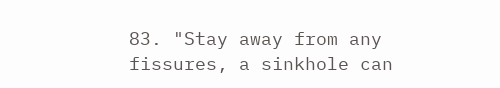83. "Stay away from any fissures, a sinkhole can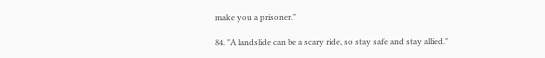make you a prisoner."

84. "A landslide can be a scary ride, so stay safe and stay allied."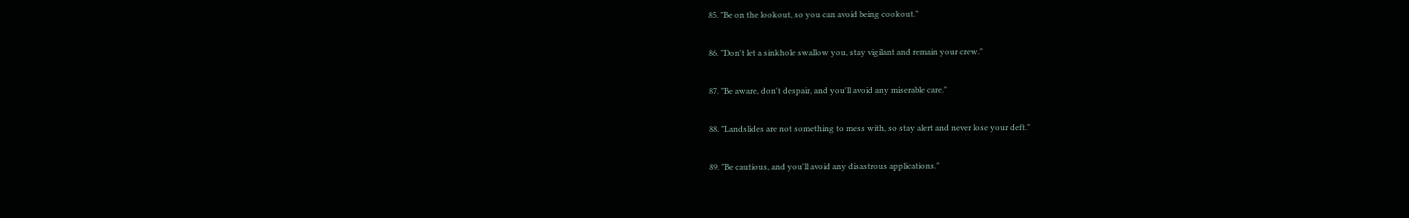85. "Be on the lookout, so you can avoid being cookout."

86. "Don't let a sinkhole swallow you, stay vigilant and remain your crew."

87. "Be aware, don't despair, and you'll avoid any miserable care."

88. "Landslides are not something to mess with, so stay alert and never lose your deft."

89. "Be cautious, and you'll avoid any disastrous applications."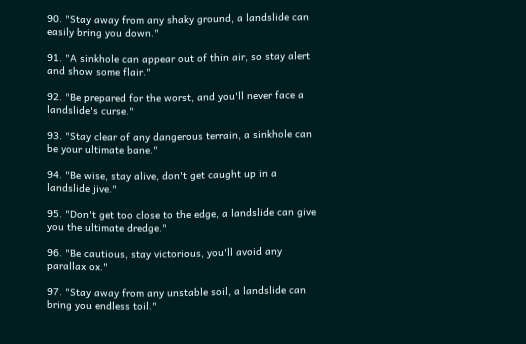90. "Stay away from any shaky ground, a landslide can easily bring you down."

91. "A sinkhole can appear out of thin air, so stay alert and show some flair."

92. "Be prepared for the worst, and you'll never face a landslide's curse."

93. "Stay clear of any dangerous terrain, a sinkhole can be your ultimate bane."

94. "Be wise, stay alive, don't get caught up in a landslide jive."

95. "Don't get too close to the edge, a landslide can give you the ultimate dredge."

96. "Be cautious, stay victorious, you'll avoid any parallax ox."

97. "Stay away from any unstable soil, a landslide can bring you endless toil."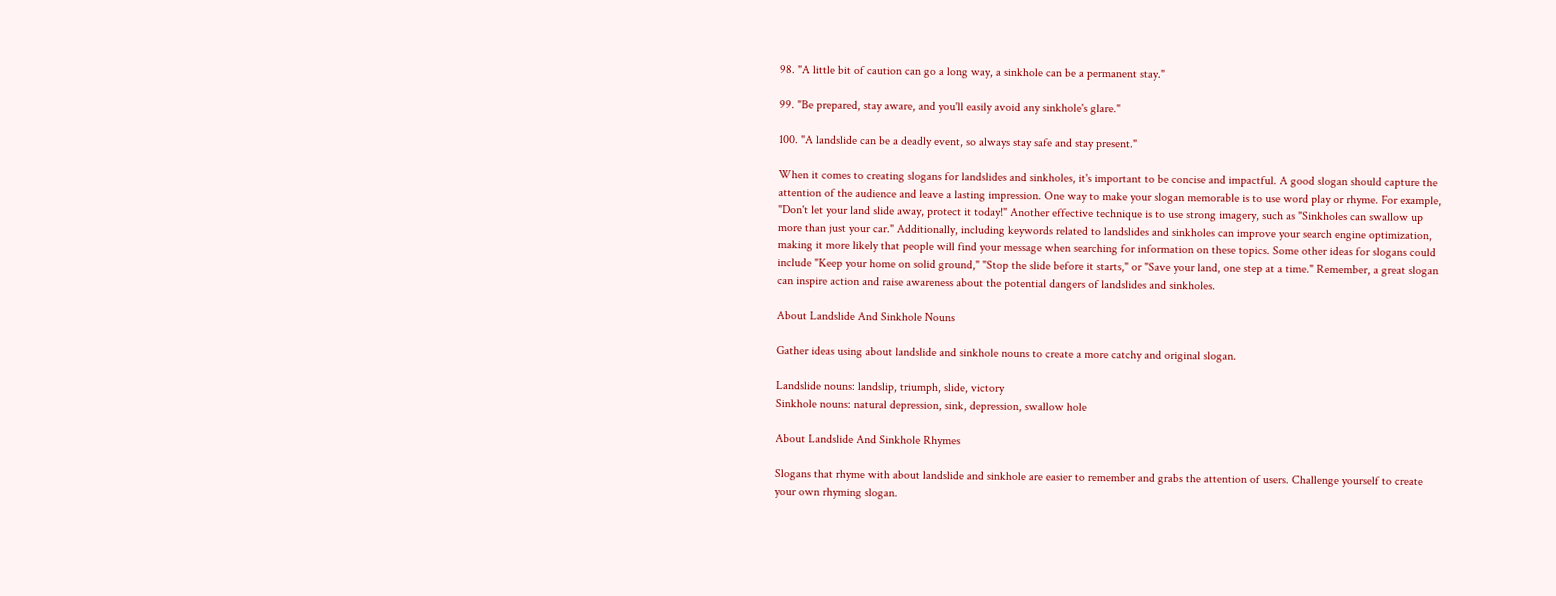98. "A little bit of caution can go a long way, a sinkhole can be a permanent stay."

99. "Be prepared, stay aware, and you'll easily avoid any sinkhole's glare."

100. "A landslide can be a deadly event, so always stay safe and stay present."

When it comes to creating slogans for landslides and sinkholes, it's important to be concise and impactful. A good slogan should capture the attention of the audience and leave a lasting impression. One way to make your slogan memorable is to use word play or rhyme. For example, "Don't let your land slide away, protect it today!" Another effective technique is to use strong imagery, such as "Sinkholes can swallow up more than just your car." Additionally, including keywords related to landslides and sinkholes can improve your search engine optimization, making it more likely that people will find your message when searching for information on these topics. Some other ideas for slogans could include "Keep your home on solid ground," "Stop the slide before it starts," or "Save your land, one step at a time." Remember, a great slogan can inspire action and raise awareness about the potential dangers of landslides and sinkholes.

About Landslide And Sinkhole Nouns

Gather ideas using about landslide and sinkhole nouns to create a more catchy and original slogan.

Landslide nouns: landslip, triumph, slide, victory
Sinkhole nouns: natural depression, sink, depression, swallow hole

About Landslide And Sinkhole Rhymes

Slogans that rhyme with about landslide and sinkhole are easier to remember and grabs the attention of users. Challenge yourself to create your own rhyming slogan.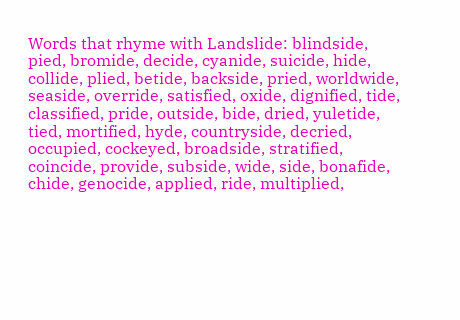Words that rhyme with Landslide: blindside, pied, bromide, decide, cyanide, suicide, hide, collide, plied, betide, backside, pried, worldwide, seaside, override, satisfied, oxide, dignified, tide, classified, pride, outside, bide, dried, yuletide, tied, mortified, hyde, countryside, decried, occupied, cockeyed, broadside, stratified, coincide, provide, subside, wide, side, bonafide, chide, genocide, applied, ride, multiplied,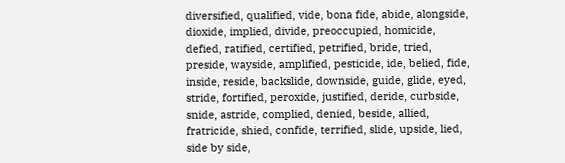diversified, qualified, vide, bona fide, abide, alongside, dioxide, implied, divide, preoccupied, homicide, defied, ratified, certified, petrified, bride, tried, preside, wayside, amplified, pesticide, ide, belied, fide, inside, reside, backslide, downside, guide, glide, eyed, stride, fortified, peroxide, justified, deride, curbside, snide, astride, complied, denied, beside, allied, fratricide, shied, confide, terrified, slide, upside, lied, side by side,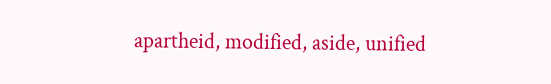apartheid, modified, aside, unified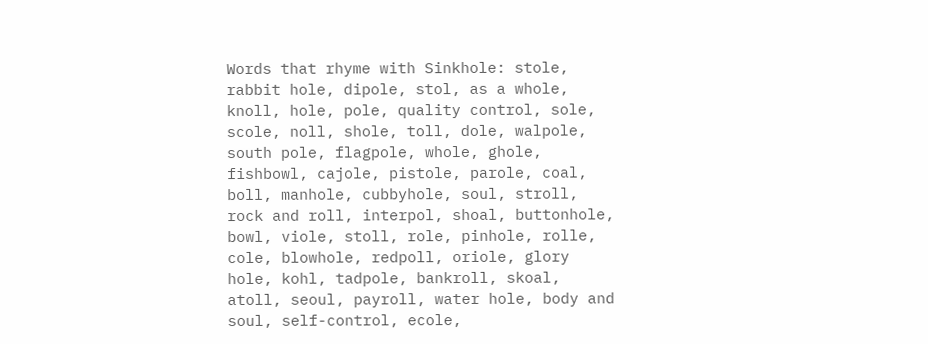Words that rhyme with Sinkhole: stole, rabbit hole, dipole, stol, as a whole, knoll, hole, pole, quality control, sole, scole, noll, shole, toll, dole, walpole, south pole, flagpole, whole, ghole, fishbowl, cajole, pistole, parole, coal, boll, manhole, cubbyhole, soul, stroll, rock and roll, interpol, shoal, buttonhole, bowl, viole, stoll, role, pinhole, rolle, cole, blowhole, redpoll, oriole, glory hole, kohl, tadpole, bankroll, skoal, atoll, seoul, payroll, water hole, body and soul, self-control, ecole,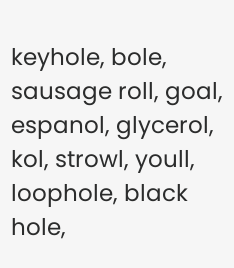keyhole, bole, sausage roll, goal, espanol, glycerol, kol, strowl, youll, loophole, black hole,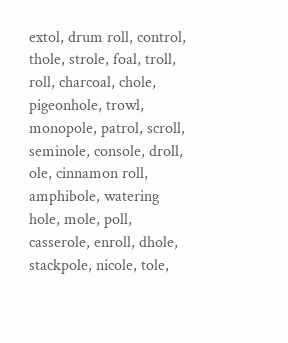extol, drum roll, control, thole, strole, foal, troll, roll, charcoal, chole, pigeonhole, trowl, monopole, patrol, scroll, seminole, console, droll, ole, cinnamon roll, amphibole, watering hole, mole, poll, casserole, enroll, dhole, stackpole, nicole, tole,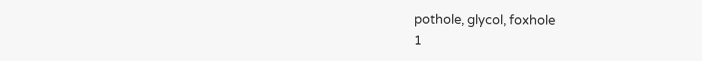pothole, glycol, foxhole
1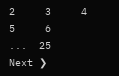2     3     4     5     6    ...  25      Next ❯